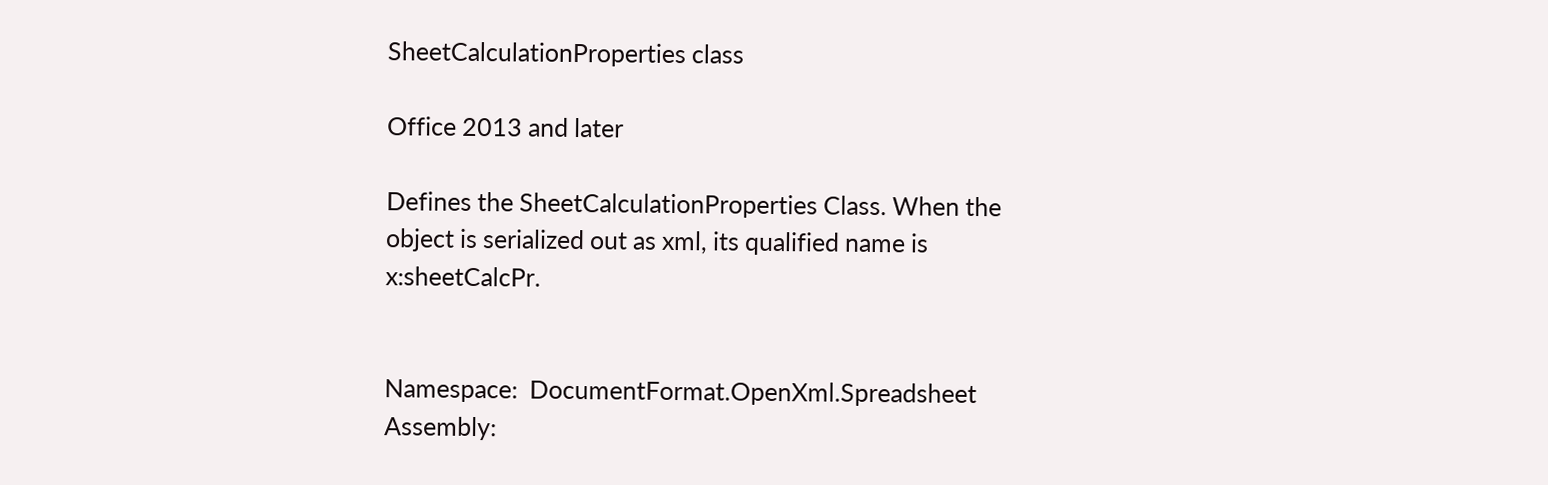SheetCalculationProperties class

Office 2013 and later

Defines the SheetCalculationProperties Class. When the object is serialized out as xml, its qualified name is x:sheetCalcPr.


Namespace:  DocumentFormat.OpenXml.Spreadsheet
Assembly: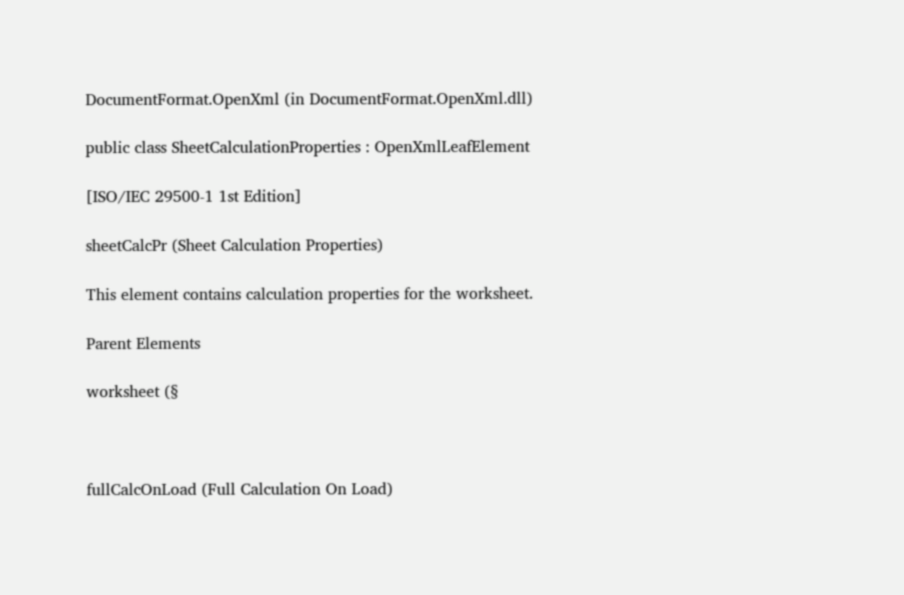DocumentFormat.OpenXml (in DocumentFormat.OpenXml.dll)

public class SheetCalculationProperties : OpenXmlLeafElement

[ISO/IEC 29500-1 1st Edition]

sheetCalcPr (Sheet Calculation Properties)

This element contains calculation properties for the worksheet.

Parent Elements

worksheet (§



fullCalcOnLoad (Full Calculation On Load)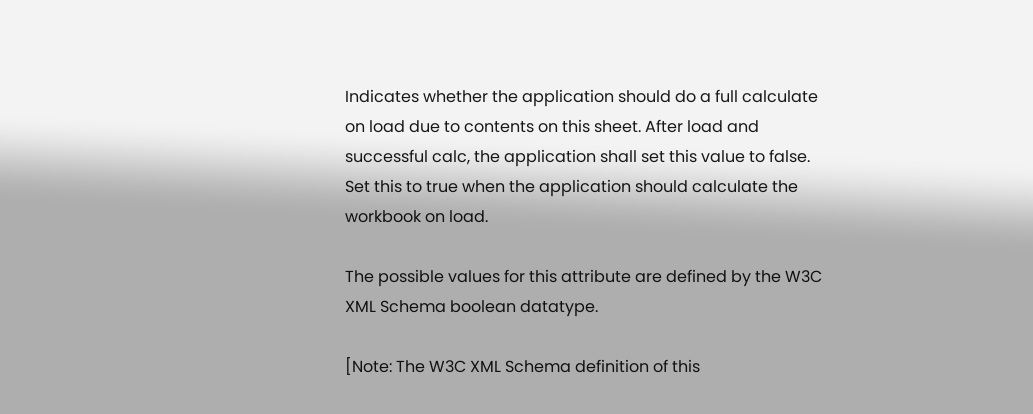Indicates whether the application should do a full calculate on load due to contents on this sheet. After load and successful calc, the application shall set this value to false. Set this to true when the application should calculate the workbook on load.

The possible values for this attribute are defined by the W3C XML Schema boolean datatype.

[Note: The W3C XML Schema definition of this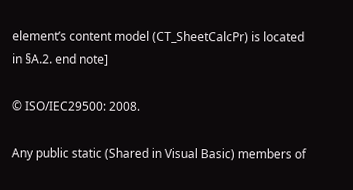element’s content model (CT_SheetCalcPr) is located in §A.2. end note]

© ISO/IEC29500: 2008.

Any public static (Shared in Visual Basic) members of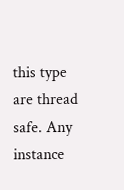this type are thread safe. Any instance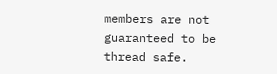members are not guaranteed to be thread safe.